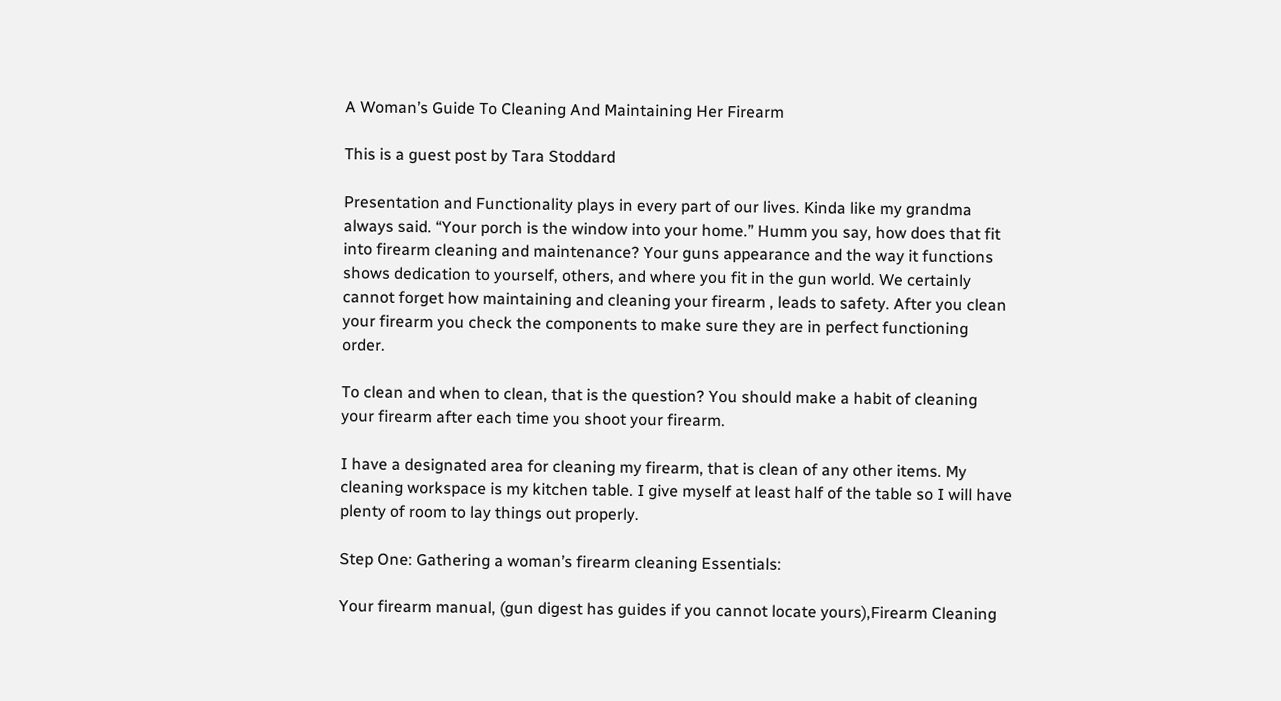A Woman’s Guide To Cleaning And Maintaining Her Firearm

This is a guest post by Tara Stoddard

Presentation and Functionality plays in every part of our lives. Kinda like my grandma always said. “Your porch is the window into your home.” Humm you say, how does that fit into firearm cleaning and maintenance? Your guns appearance and the way it functions shows dedication to yourself, others, and where you fit in the gun world. We certainly cannot forget how maintaining and cleaning your firearm , leads to safety. After you clean your firearm you check the components to make sure they are in perfect functioning order.

To clean and when to clean, that is the question? You should make a habit of cleaning your firearm after each time you shoot your firearm.

I have a designated area for cleaning my firearm, that is clean of any other items. My cleaning workspace is my kitchen table. I give myself at least half of the table so I will have plenty of room to lay things out properly.

Step One: Gathering a woman’s firearm cleaning Essentials:

Your firearm manual, (gun digest has guides if you cannot locate yours),Firearm Cleaning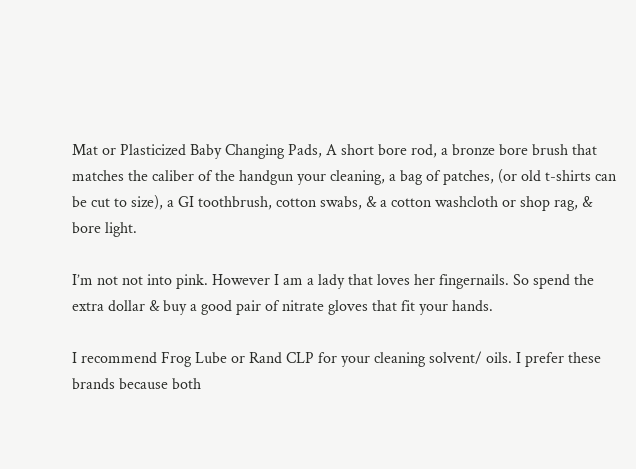Mat or Plasticized Baby Changing Pads, A short bore rod, a bronze bore brush that matches the caliber of the handgun your cleaning, a bag of patches, (or old t-shirts can be cut to size), a GI toothbrush, cotton swabs, & a cotton washcloth or shop rag, & bore light.

I’m not not into pink. However I am a lady that loves her fingernails. So spend the extra dollar & buy a good pair of nitrate gloves that fit your hands.

I recommend Frog Lube or Rand CLP for your cleaning solvent/ oils. I prefer these brands because both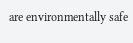are environmentally safe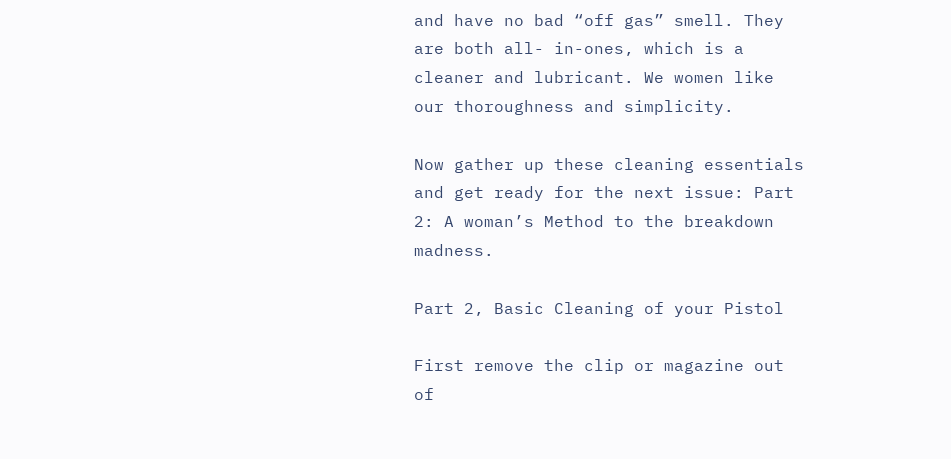and have no bad “off gas” smell. They are both all- in-ones, which is a cleaner and lubricant. We women like our thoroughness and simplicity.

Now gather up these cleaning essentials and get ready for the next issue: Part 2: A woman’s Method to the breakdown madness.

Part 2, Basic Cleaning of your Pistol

First remove the clip or magazine out of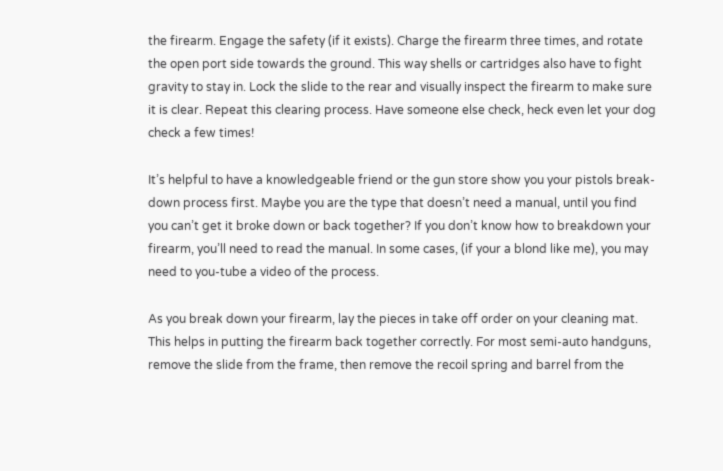the firearm. Engage the safety (if it exists). Charge the firearm three times, and rotate the open port side towards the ground. This way shells or cartridges also have to fight gravity to stay in. Lock the slide to the rear and visually inspect the firearm to make sure it is clear. Repeat this clearing process. Have someone else check, heck even let your dog check a few times!

It’s helpful to have a knowledgeable friend or the gun store show you your pistols break-down process first. Maybe you are the type that doesn’t need a manual, until you find you can’t get it broke down or back together? If you don’t know how to breakdown your firearm, you’ll need to read the manual. In some cases, (if your a blond like me), you may need to you-tube a video of the process.

As you break down your firearm, lay the pieces in take off order on your cleaning mat. This helps in putting the firearm back together correctly. For most semi-auto handguns, remove the slide from the frame, then remove the recoil spring and barrel from the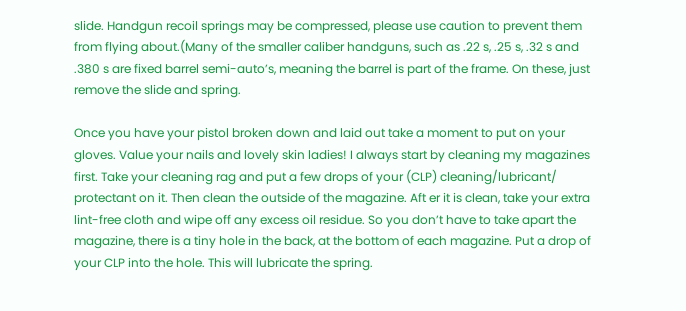slide. Handgun recoil springs may be compressed, please use caution to prevent them from flying about.(Many of the smaller caliber handguns, such as .22 s, .25 s, .32 s and .380 s are fixed barrel semi-auto’s, meaning the barrel is part of the frame. On these, just remove the slide and spring.

Once you have your pistol broken down and laid out take a moment to put on your gloves. Value your nails and lovely skin ladies! I always start by cleaning my magazines first. Take your cleaning rag and put a few drops of your (CLP) cleaning/lubricant/ protectant on it. Then clean the outside of the magazine. Aft er it is clean, take your extra lint-free cloth and wipe off any excess oil residue. So you don’t have to take apart the magazine, there is a tiny hole in the back, at the bottom of each magazine. Put a drop of your CLP into the hole. This will lubricate the spring.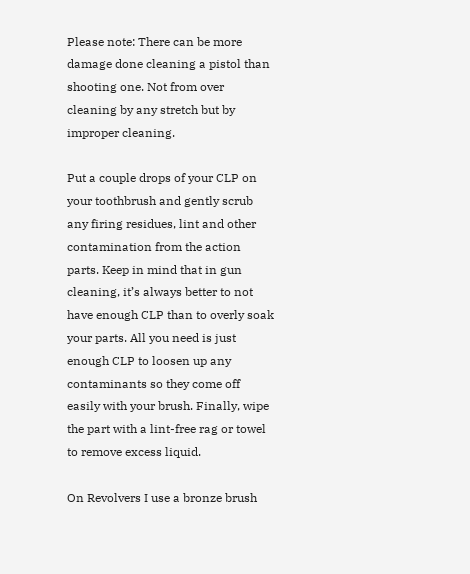Please note: There can be more damage done cleaning a pistol than shooting one. Not from over cleaning by any stretch but by improper cleaning.

Put a couple drops of your CLP on your toothbrush and gently scrub any firing residues, lint and other contamination from the action parts. Keep in mind that in gun cleaning, it’s always better to not have enough CLP than to overly soak your parts. All you need is just enough CLP to loosen up any contaminants so they come off easily with your brush. Finally, wipe the part with a lint-free rag or towel to remove excess liquid.

On Revolvers I use a bronze brush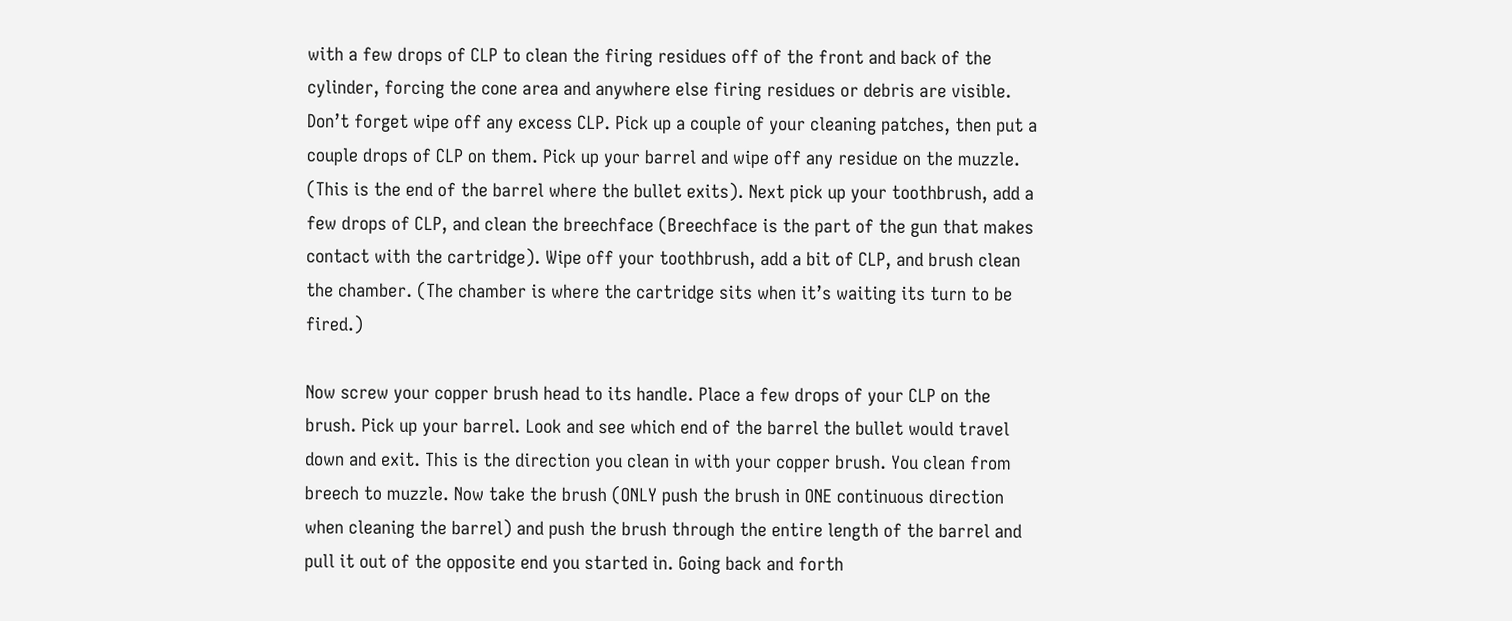with a few drops of CLP to clean the firing residues off of the front and back of the cylinder, forcing the cone area and anywhere else firing residues or debris are visible. Don’t forget wipe off any excess CLP. Pick up a couple of your cleaning patches, then put a couple drops of CLP on them. Pick up your barrel and wipe off any residue on the muzzle. (This is the end of the barrel where the bullet exits). Next pick up your toothbrush, add a few drops of CLP, and clean the breechface (Breechface is the part of the gun that makes contact with the cartridge). Wipe off your toothbrush, add a bit of CLP, and brush clean the chamber. (The chamber is where the cartridge sits when it’s waiting its turn to be fired.)

Now screw your copper brush head to its handle. Place a few drops of your CLP on the brush. Pick up your barrel. Look and see which end of the barrel the bullet would travel down and exit. This is the direction you clean in with your copper brush. You clean from breech to muzzle. Now take the brush (ONLY push the brush in ONE continuous direction when cleaning the barrel) and push the brush through the entire length of the barrel and pull it out of the opposite end you started in. Going back and forth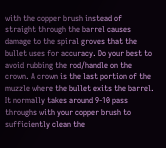with the copper brush instead of straight through the barrel causes damage to the spiral groves that the bullet uses for accuracy. Do your best to avoid rubbing the rod/handle on the crown. A crown is the last portion of the muzzle where the bullet exits the barrel. It normally takes around 9-10 pass throughs with your copper brush to sufficiently clean the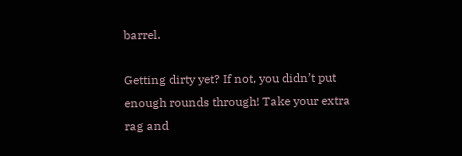barrel.

Getting dirty yet? If not, you didn’t put enough rounds through! Take your extra rag and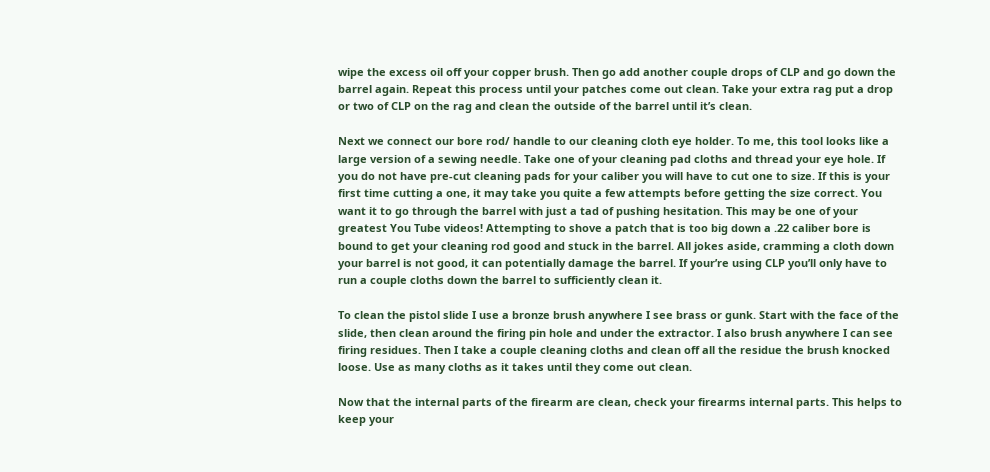wipe the excess oil off your copper brush. Then go add another couple drops of CLP and go down the barrel again. Repeat this process until your patches come out clean. Take your extra rag put a drop or two of CLP on the rag and clean the outside of the barrel until it’s clean.

Next we connect our bore rod/ handle to our cleaning cloth eye holder. To me, this tool looks like a large version of a sewing needle. Take one of your cleaning pad cloths and thread your eye hole. If you do not have pre-cut cleaning pads for your caliber you will have to cut one to size. If this is your first time cutting a one, it may take you quite a few attempts before getting the size correct. You want it to go through the barrel with just a tad of pushing hesitation. This may be one of your greatest You Tube videos! Attempting to shove a patch that is too big down a .22 caliber bore is bound to get your cleaning rod good and stuck in the barrel. All jokes aside, cramming a cloth down your barrel is not good, it can potentially damage the barrel. If your’re using CLP you’ll only have to run a couple cloths down the barrel to sufficiently clean it.

To clean the pistol slide I use a bronze brush anywhere I see brass or gunk. Start with the face of the slide, then clean around the firing pin hole and under the extractor. I also brush anywhere I can see firing residues. Then I take a couple cleaning cloths and clean off all the residue the brush knocked loose. Use as many cloths as it takes until they come out clean.

Now that the internal parts of the firearm are clean, check your firearms internal parts. This helps to keep your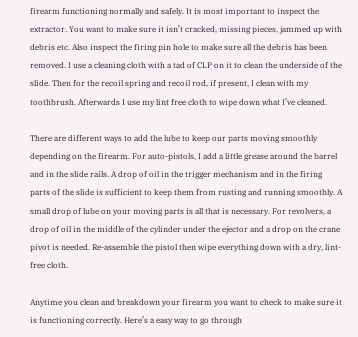firearm functioning normally and safely. It is most important to inspect the extractor. You want to make sure it isn’t cracked, missing pieces, jammed up with debris etc. Also inspect the firing pin hole to make sure all the debris has been removed. I use a cleaning cloth with a tad of CLP on it to clean the underside of the slide. Then for the recoil spring and recoil rod, if present, I clean with my toothbrush. Afterwards I use my lint free cloth to wipe down what I’ve cleaned.

There are different ways to add the lube to keep our parts moving smoothly depending on the firearm. For auto-pistols, I add a little grease around the barrel and in the slide rails. A drop of oil in the trigger mechanism and in the firing parts of the slide is sufficient to keep them from rusting and running smoothly. A small drop of lube on your moving parts is all that is necessary. For revolvers, a drop of oil in the middle of the cylinder under the ejector and a drop on the crane pivot is needed. Re-assemble the pistol then wipe everything down with a dry, lint-free cloth.

Anytime you clean and breakdown your firearm you want to check to make sure it is functioning correctly. Here’s a easy way to go through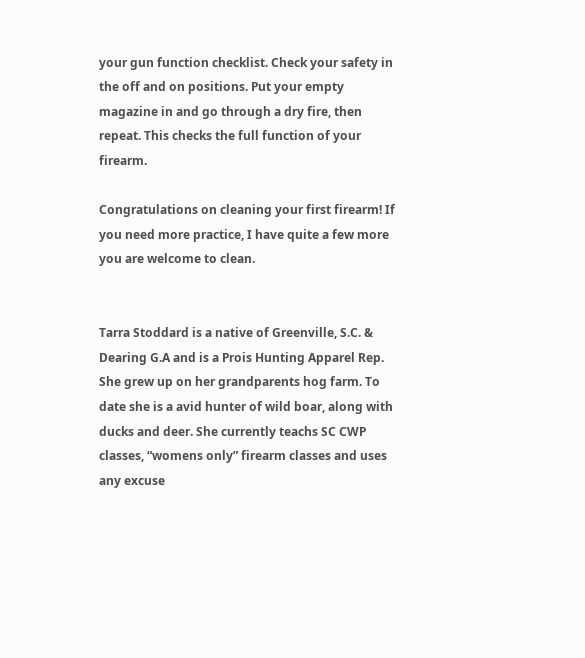your gun function checklist. Check your safety in the off and on positions. Put your empty magazine in and go through a dry fire, then repeat. This checks the full function of your firearm.

Congratulations on cleaning your first firearm! If you need more practice, I have quite a few more you are welcome to clean.


Tarra Stoddard is a native of Greenville, S.C. & Dearing G.A and is a Prois Hunting Apparel Rep.
She grew up on her grandparents hog farm. To date she is a avid hunter of wild boar, along with ducks and deer. She currently teachs SC CWP classes, “womens only” firearm classes and uses any excuse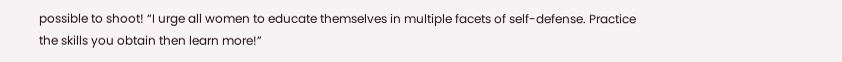possible to shoot! “I urge all women to educate themselves in multiple facets of self-defense. Practice the skills you obtain then learn more!”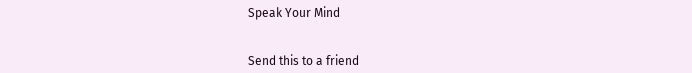Speak Your Mind


Send this to a friend